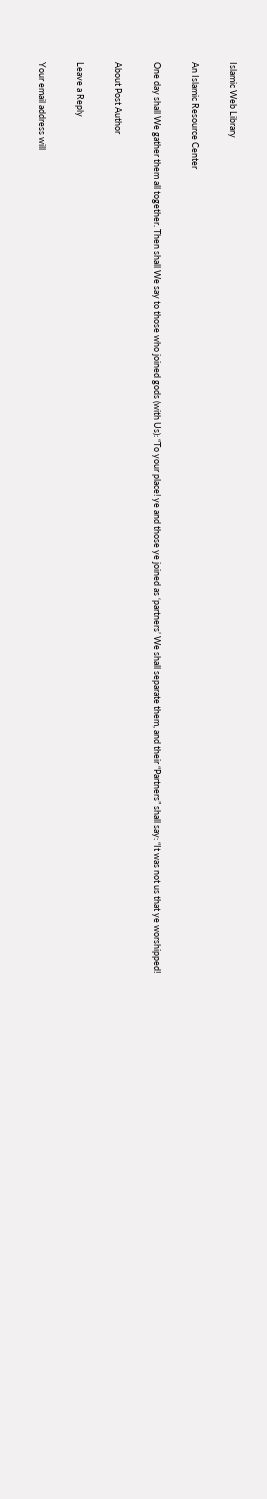Islamic Web Library

An Islamic Resource Center

One day shall We gather them all together. Then shall We say to those who joined gods (with Us): “To your place! ye and those ye joined as ‘partners’ We shall separate them, and their “Partners” shall say: “It was not us that ye worshipped!

About Post Author

Leave a Reply

Your email address will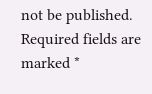not be published. Required fields are marked *